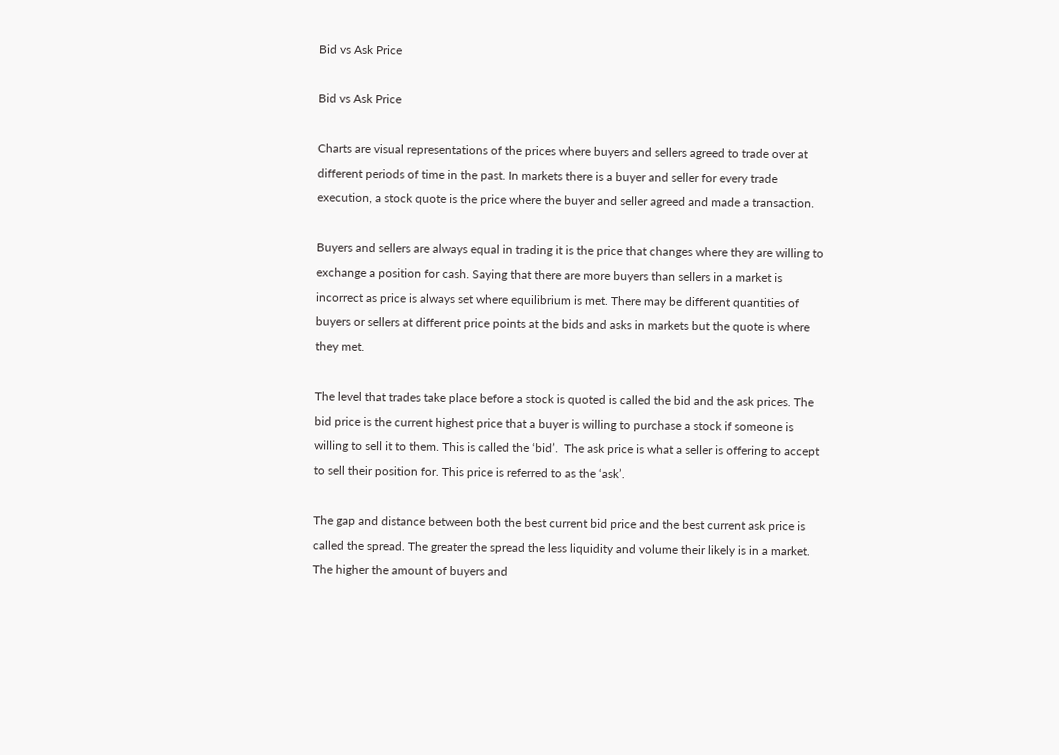Bid vs Ask Price

Bid vs Ask Price

Charts are visual representations of the prices where buyers and sellers agreed to trade over at different periods of time in the past. In markets there is a buyer and seller for every trade execution, a stock quote is the price where the buyer and seller agreed and made a transaction.

Buyers and sellers are always equal in trading it is the price that changes where they are willing to exchange a position for cash. Saying that there are more buyers than sellers in a market is incorrect as price is always set where equilibrium is met. There may be different quantities of buyers or sellers at different price points at the bids and asks in markets but the quote is where they met.

The level that trades take place before a stock is quoted is called the bid and the ask prices. The bid price is the current highest price that a buyer is willing to purchase a stock if someone is willing to sell it to them. This is called the ‘bid’.  The ask price is what a seller is offering to accept to sell their position for. This price is referred to as the ‘ask’.

The gap and distance between both the best current bid price and the best current ask price is called the spread. The greater the spread the less liquidity and volume their likely is in a market. The higher the amount of buyers and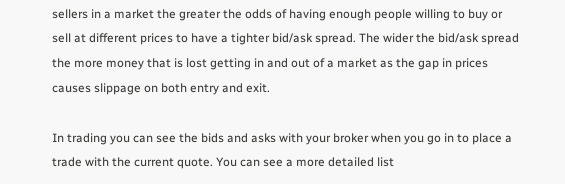sellers in a market the greater the odds of having enough people willing to buy or sell at different prices to have a tighter bid/ask spread. The wider the bid/ask spread the more money that is lost getting in and out of a market as the gap in prices causes slippage on both entry and exit.

In trading you can see the bids and asks with your broker when you go in to place a trade with the current quote. You can see a more detailed list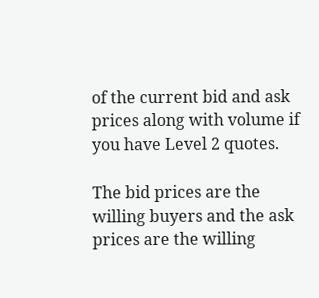of the current bid and ask prices along with volume if you have Level 2 quotes.

The bid prices are the willing buyers and the ask prices are the willing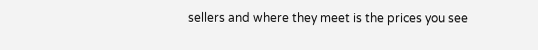sellers and where they meet is the prices you see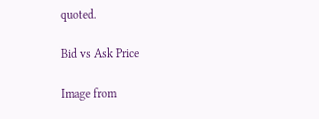quoted.

Bid vs Ask Price

Image from